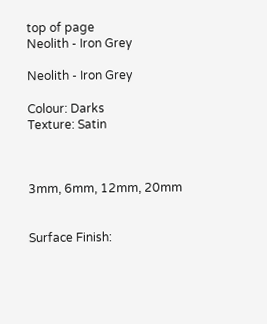top of page
Neolith - Iron Grey

Neolith - Iron Grey

Colour: Darks
Texture: Satin



3mm, 6mm, 12mm, 20mm


Surface Finish: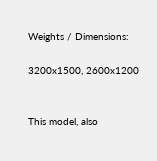Weights / Dimensions:

3200x1500, 2600x1200


This model, also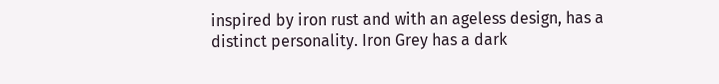inspired by iron rust and with an ageless design, has a distinct personality. Iron Grey has a dark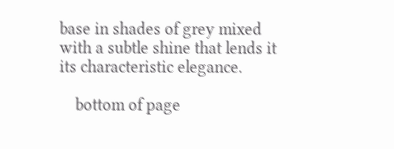base in shades of grey mixed with a subtle shine that lends it its characteristic elegance.

    bottom of page